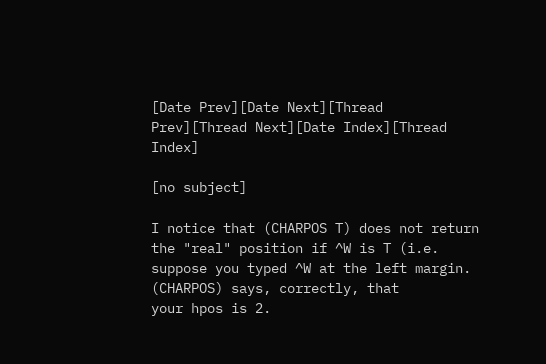[Date Prev][Date Next][Thread Prev][Thread Next][Date Index][Thread Index]

[no subject]

I notice that (CHARPOS T) does not return the "real" position if ^W is T (i.e.
suppose you typed ^W at the left margin.  (CHARPOS) says, correctly, that
your hpos is 2.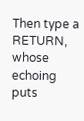Then type a RETURN, whose echoing puts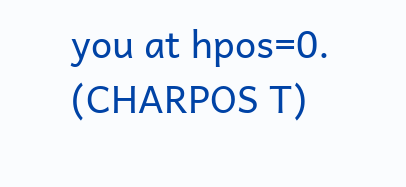you at hpos=0.
(CHARPOS T)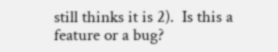still thinks it is 2).  Is this a feature or a bug?